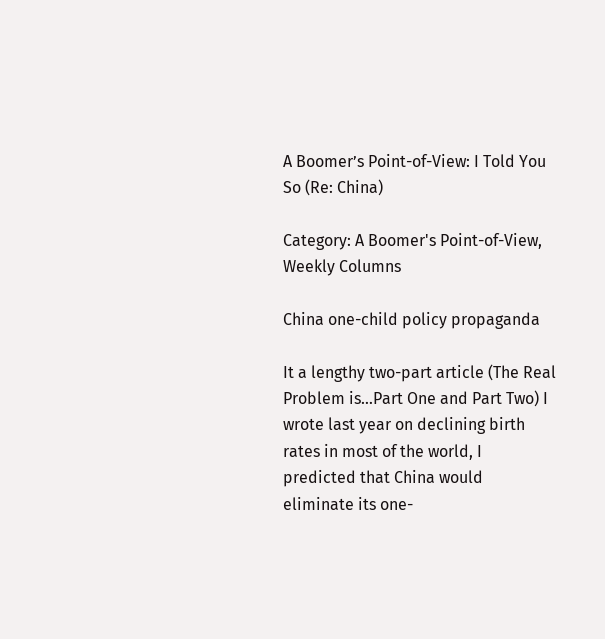A Boomer’s Point-of-View: I Told You So (Re: China)

Category: A Boomer's Point-of-View, Weekly Columns

China one-child policy propaganda

It a lengthy two-part article (The Real Problem is…Part One and Part Two) I wrote last year on declining birth rates in most of the world, I predicted that China would eliminate its one-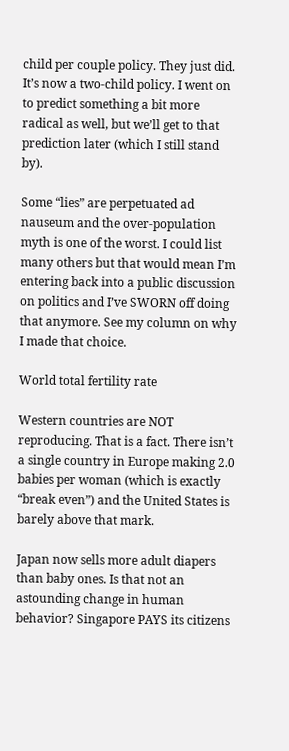child per couple policy. They just did. It’s now a two-child policy. I went on to predict something a bit more radical as well, but we’ll get to that prediction later (which I still stand by).

Some “lies” are perpetuated ad nauseum and the over-population myth is one of the worst. I could list many others but that would mean I’m entering back into a public discussion on politics and I’ve SWORN off doing that anymore. See my column on why I made that choice.

World total fertility rate

Western countries are NOT reproducing. That is a fact. There isn’t a single country in Europe making 2.0 babies per woman (which is exactly “break even”) and the United States is barely above that mark.

Japan now sells more adult diapers than baby ones. Is that not an astounding change in human behavior? Singapore PAYS its citizens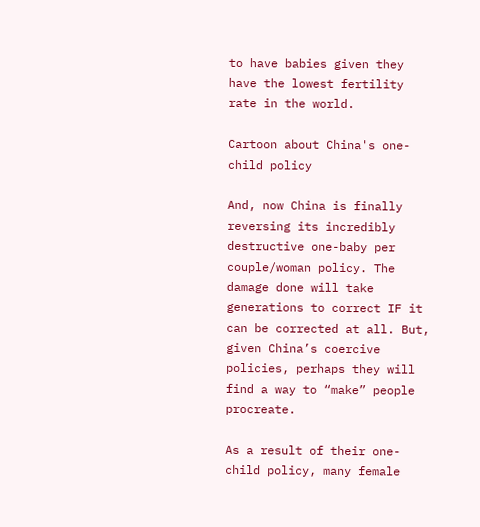to have babies given they have the lowest fertility rate in the world.

Cartoon about China's one-child policy

And, now China is finally reversing its incredibly destructive one-baby per couple/woman policy. The damage done will take generations to correct IF it can be corrected at all. But, given China’s coercive policies, perhaps they will find a way to “make” people procreate.

As a result of their one-child policy, many female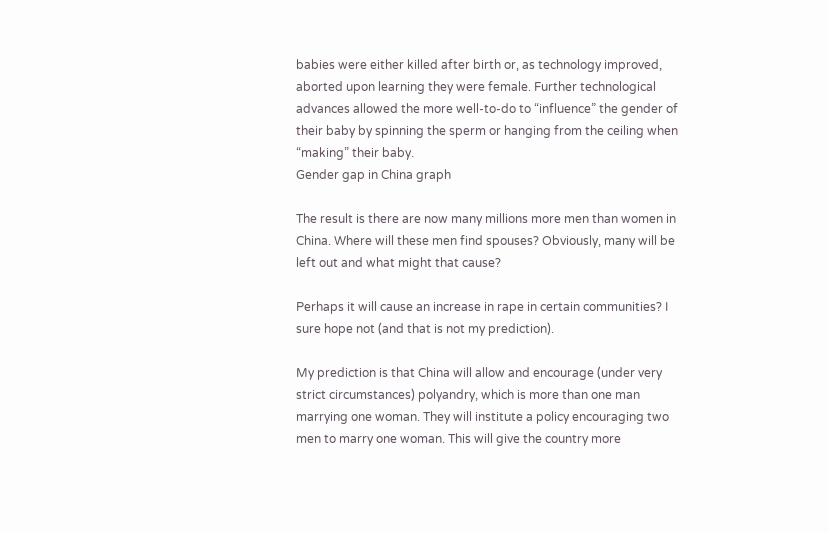babies were either killed after birth or, as technology improved, aborted upon learning they were female. Further technological advances allowed the more well-to-do to “influence” the gender of their baby by spinning the sperm or hanging from the ceiling when “making” their baby.
Gender gap in China graph

The result is there are now many millions more men than women in China. Where will these men find spouses? Obviously, many will be left out and what might that cause?

Perhaps it will cause an increase in rape in certain communities? I sure hope not (and that is not my prediction).

My prediction is that China will allow and encourage (under very strict circumstances) polyandry, which is more than one man marrying one woman. They will institute a policy encouraging two men to marry one woman. This will give the country more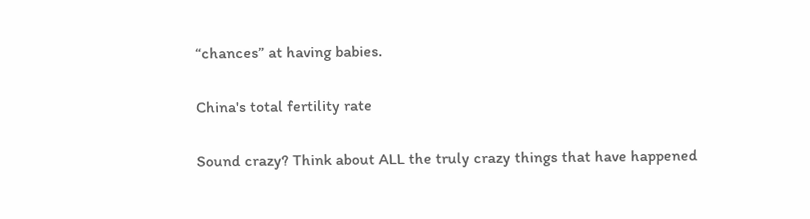“chances” at having babies.

China's total fertility rate

Sound crazy? Think about ALL the truly crazy things that have happened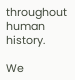throughout human history.

We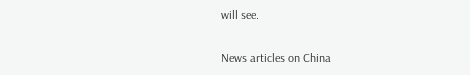will see.

News articles on China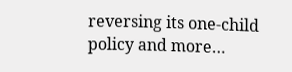reversing its one-child policy and more…